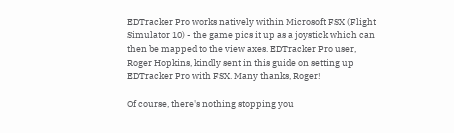EDTracker Pro works natively within Microsoft FSX (Flight Simulator 10) - the game pics it up as a joystick which can then be mapped to the view axes. EDTracker Pro user, Roger Hopkins, kindly sent in this guide on setting up EDTracker Pro with FSX. Many thanks, Roger!

Of course, there's nothing stopping you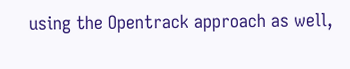using the Opentrack approach as well,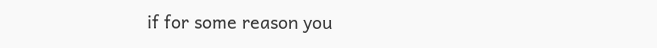if for some reason you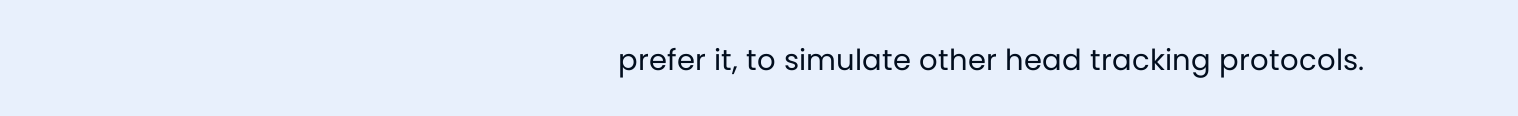prefer it, to simulate other head tracking protocols.